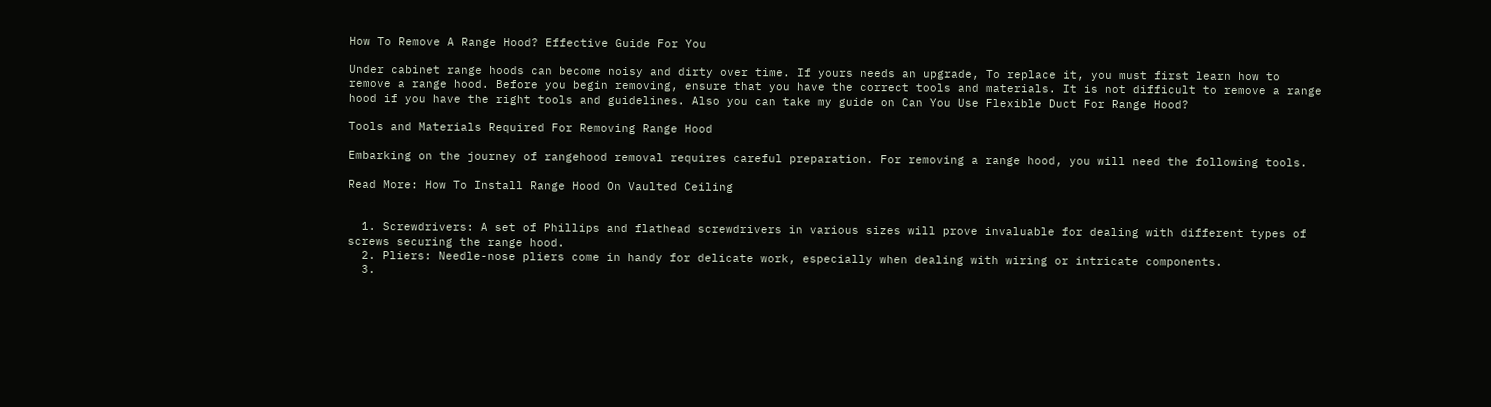How To Remove A Range Hood? Effective Guide For You

Under cabinet range hoods can become noisy and dirty over time. If yours needs an upgrade, To replace it, you must first learn how to remove a range hood. Before you begin removing, ensure that you have the correct tools and materials. It is not difficult to remove a range hood if you have the right tools and guidelines. Also you can take my guide on Can You Use Flexible Duct For Range Hood?

Tools and Materials Required For Removing Range Hood

Embarking on the journey of rangehood removal requires careful preparation. For removing a range hood, you will need the following tools.

Read More: How To Install Range Hood On Vaulted Ceiling


  1. Screwdrivers: A set of Phillips and flathead screwdrivers in various sizes will prove invaluable for dealing with different types of screws securing the range hood.
  2. Pliers: Needle-nose pliers come in handy for delicate work, especially when dealing with wiring or intricate components.
  3.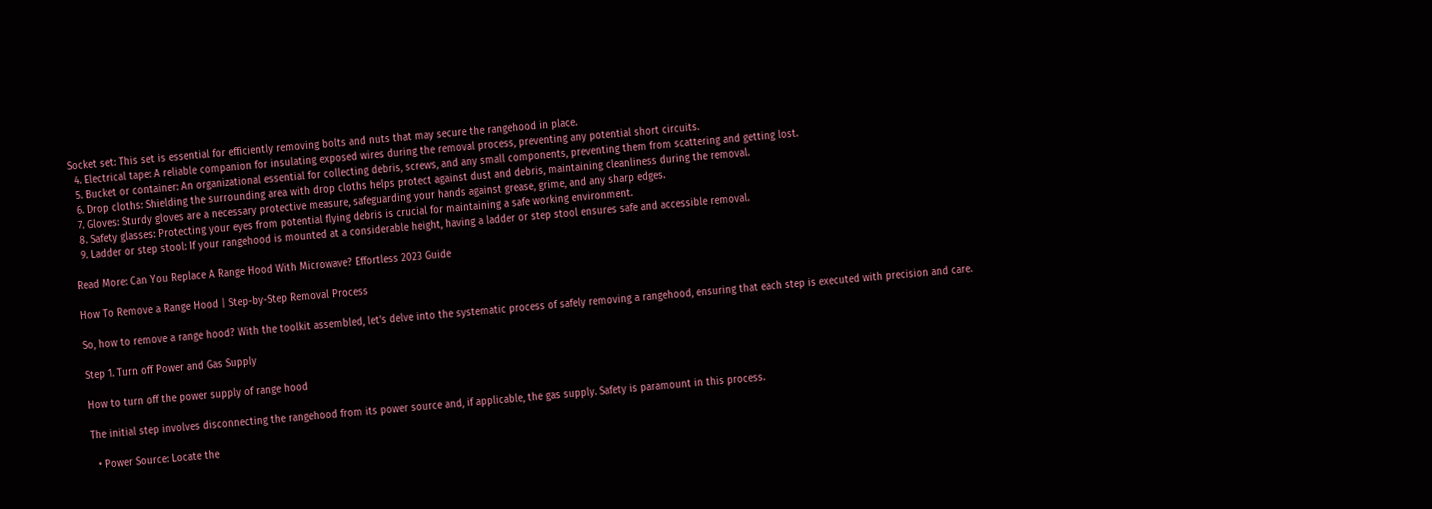Socket set: This set is essential for efficiently removing bolts and nuts that may secure the rangehood in place.
  4. Electrical tape: A reliable companion for insulating exposed wires during the removal process, preventing any potential short circuits.
  5. Bucket or container: An organizational essential for collecting debris, screws, and any small components, preventing them from scattering and getting lost.
  6. Drop cloths: Shielding the surrounding area with drop cloths helps protect against dust and debris, maintaining cleanliness during the removal.
  7. Gloves: Sturdy gloves are a necessary protective measure, safeguarding your hands against grease, grime, and any sharp edges.
  8. Safety glasses: Protecting your eyes from potential flying debris is crucial for maintaining a safe working environment.
  9. Ladder or step stool: If your rangehood is mounted at a considerable height, having a ladder or step stool ensures safe and accessible removal.

Read More: Can You Replace A Range Hood With Microwave? Effortless 2023 Guide

How To Remove a Range Hood | Step-by-Step Removal Process

So, how to remove a range hood? With the toolkit assembled, let’s delve into the systematic process of safely removing a rangehood, ensuring that each step is executed with precision and care.

Step 1. Turn off Power and Gas Supply

How to turn off the power supply of range hood

The initial step involves disconnecting the rangehood from its power source and, if applicable, the gas supply. Safety is paramount in this process.

  • Power Source: Locate the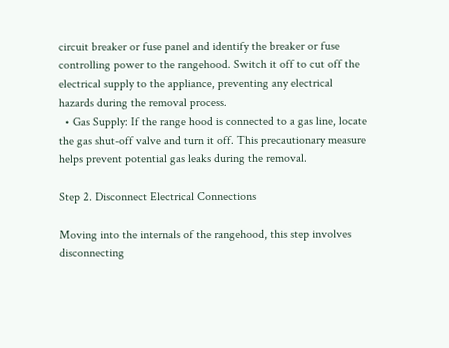circuit breaker or fuse panel and identify the breaker or fuse controlling power to the rangehood. Switch it off to cut off the electrical supply to the appliance, preventing any electrical hazards during the removal process.
  • Gas Supply: If the range hood is connected to a gas line, locate the gas shut-off valve and turn it off. This precautionary measure helps prevent potential gas leaks during the removal.

Step 2. Disconnect Electrical Connections

Moving into the internals of the rangehood, this step involves disconnecting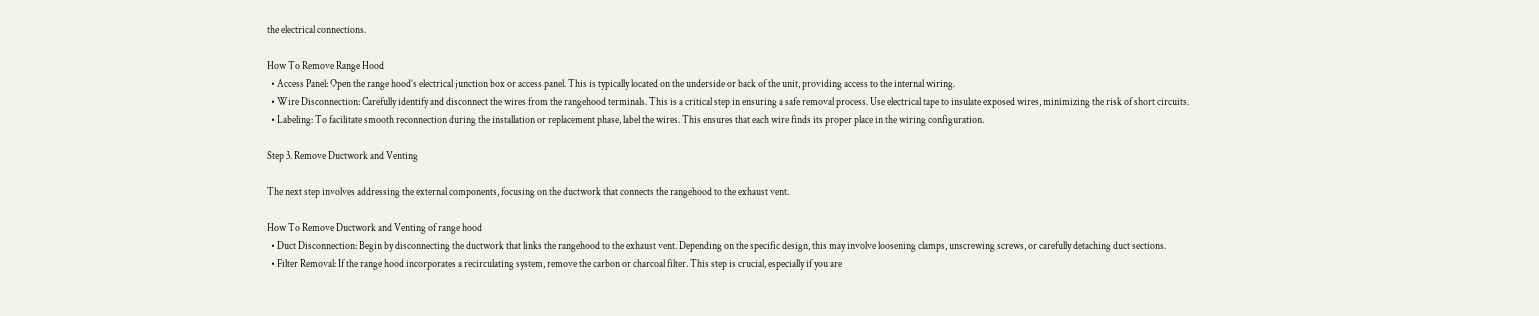the electrical connections.

How To Remove Range Hood
  • Access Panel: Open the range hood’s electrical junction box or access panel. This is typically located on the underside or back of the unit, providing access to the internal wiring.
  • Wire Disconnection: Carefully identify and disconnect the wires from the rangehood terminals. This is a critical step in ensuring a safe removal process. Use electrical tape to insulate exposed wires, minimizing the risk of short circuits.
  • Labeling: To facilitate smooth reconnection during the installation or replacement phase, label the wires. This ensures that each wire finds its proper place in the wiring configuration.

Step 3. Remove Ductwork and Venting

The next step involves addressing the external components, focusing on the ductwork that connects the rangehood to the exhaust vent.

How To Remove Ductwork and Venting of range hood
  • Duct Disconnection: Begin by disconnecting the ductwork that links the rangehood to the exhaust vent. Depending on the specific design, this may involve loosening clamps, unscrewing screws, or carefully detaching duct sections.
  • Filter Removal: If the range hood incorporates a recirculating system, remove the carbon or charcoal filter. This step is crucial, especially if you are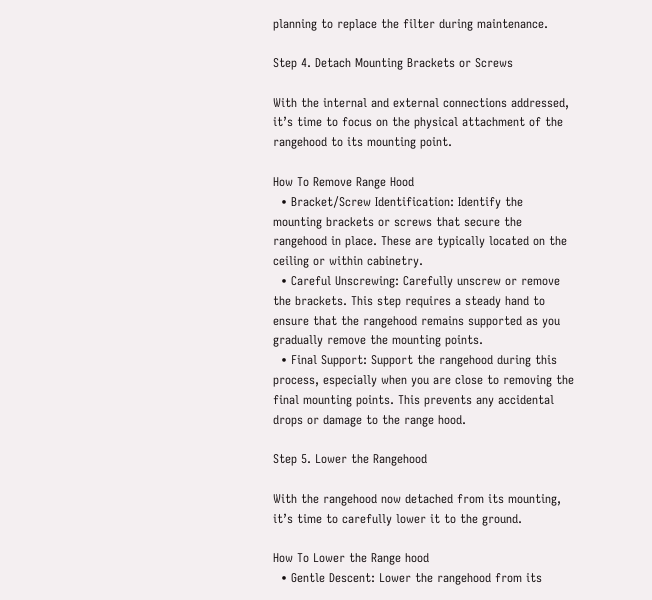planning to replace the filter during maintenance.

Step 4. Detach Mounting Brackets or Screws

With the internal and external connections addressed, it’s time to focus on the physical attachment of the rangehood to its mounting point.

How To Remove Range Hood
  • Bracket/Screw Identification: Identify the mounting brackets or screws that secure the rangehood in place. These are typically located on the ceiling or within cabinetry.
  • Careful Unscrewing: Carefully unscrew or remove the brackets. This step requires a steady hand to ensure that the rangehood remains supported as you gradually remove the mounting points.
  • Final Support: Support the rangehood during this process, especially when you are close to removing the final mounting points. This prevents any accidental drops or damage to the range hood.

Step 5. Lower the Rangehood

With the rangehood now detached from its mounting, it’s time to carefully lower it to the ground.

How To Lower the Range hood
  • Gentle Descent: Lower the rangehood from its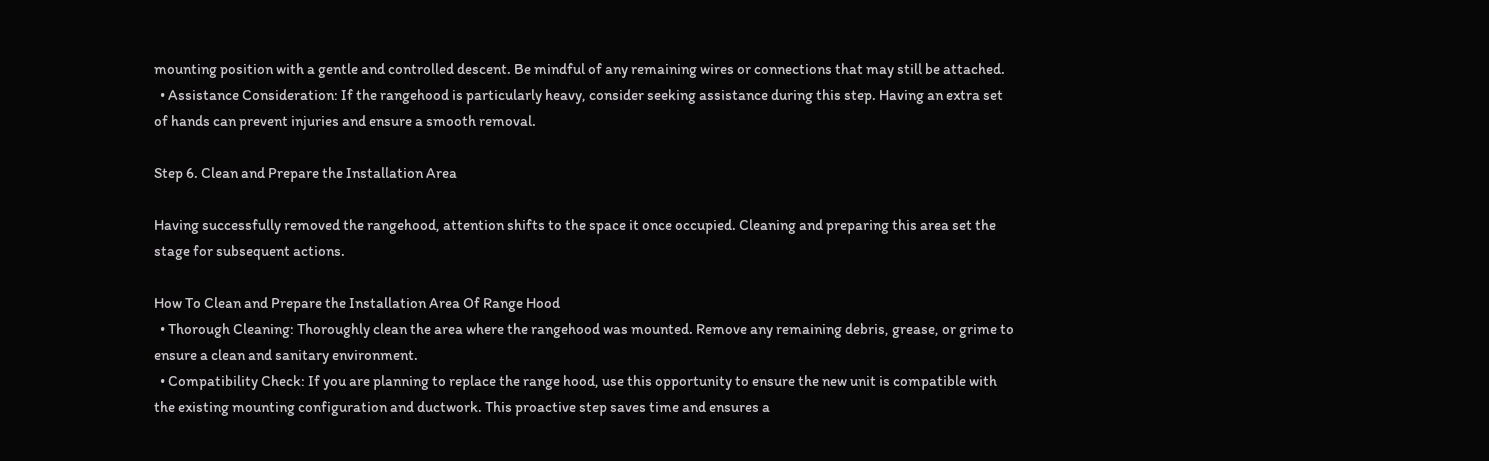mounting position with a gentle and controlled descent. Be mindful of any remaining wires or connections that may still be attached.
  • Assistance Consideration: If the rangehood is particularly heavy, consider seeking assistance during this step. Having an extra set of hands can prevent injuries and ensure a smooth removal.

Step 6. Clean and Prepare the Installation Area

Having successfully removed the rangehood, attention shifts to the space it once occupied. Cleaning and preparing this area set the stage for subsequent actions.

How To Clean and Prepare the Installation Area Of Range Hood
  • Thorough Cleaning: Thoroughly clean the area where the rangehood was mounted. Remove any remaining debris, grease, or grime to ensure a clean and sanitary environment.
  • Compatibility Check: If you are planning to replace the range hood, use this opportunity to ensure the new unit is compatible with the existing mounting configuration and ductwork. This proactive step saves time and ensures a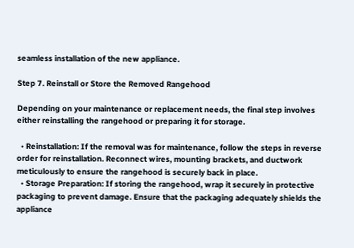seamless installation of the new appliance.

Step 7. Reinstall or Store the Removed Rangehood

Depending on your maintenance or replacement needs, the final step involves either reinstalling the rangehood or preparing it for storage.

  • Reinstallation: If the removal was for maintenance, follow the steps in reverse order for reinstallation. Reconnect wires, mounting brackets, and ductwork meticulously to ensure the rangehood is securely back in place.
  • Storage Preparation: If storing the rangehood, wrap it securely in protective packaging to prevent damage. Ensure that the packaging adequately shields the appliance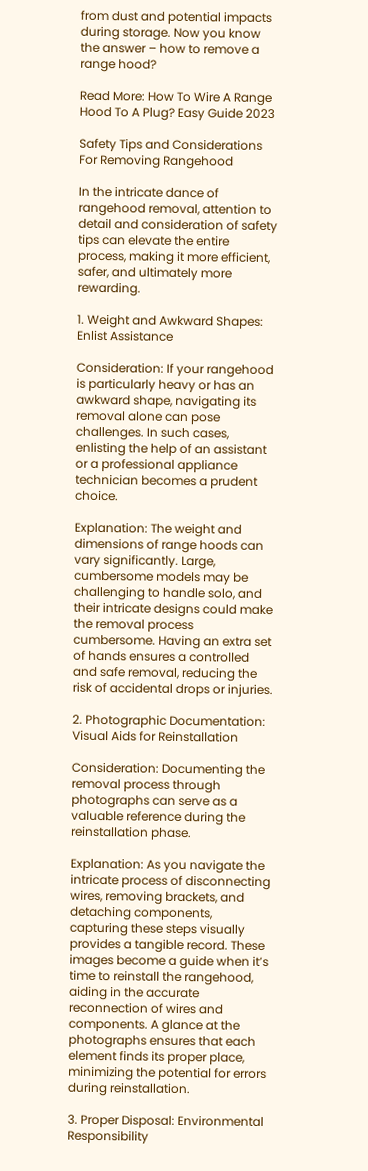from dust and potential impacts during storage. Now you know the answer – how to remove a range hood?

Read More: How To Wire A Range Hood To A Plug? Easy Guide 2023

Safety Tips and Considerations For Removing Rangehood

In the intricate dance of rangehood removal, attention to detail and consideration of safety tips can elevate the entire process, making it more efficient, safer, and ultimately more rewarding.

1. Weight and Awkward Shapes: Enlist Assistance

Consideration: If your rangehood is particularly heavy or has an awkward shape, navigating its removal alone can pose challenges. In such cases, enlisting the help of an assistant or a professional appliance technician becomes a prudent choice.

Explanation: The weight and dimensions of range hoods can vary significantly. Large, cumbersome models may be challenging to handle solo, and their intricate designs could make the removal process cumbersome. Having an extra set of hands ensures a controlled and safe removal, reducing the risk of accidental drops or injuries.

2. Photographic Documentation: Visual Aids for Reinstallation

Consideration: Documenting the removal process through photographs can serve as a valuable reference during the reinstallation phase.

Explanation: As you navigate the intricate process of disconnecting wires, removing brackets, and detaching components, capturing these steps visually provides a tangible record. These images become a guide when it’s time to reinstall the rangehood, aiding in the accurate reconnection of wires and components. A glance at the photographs ensures that each element finds its proper place, minimizing the potential for errors during reinstallation.

3. Proper Disposal: Environmental Responsibility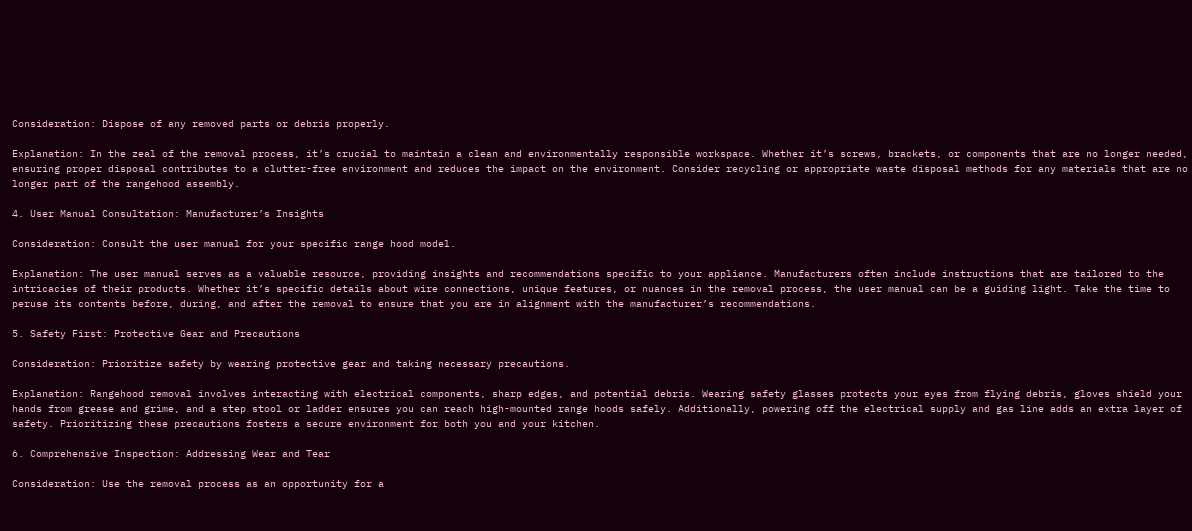Consideration: Dispose of any removed parts or debris properly.

Explanation: In the zeal of the removal process, it’s crucial to maintain a clean and environmentally responsible workspace. Whether it’s screws, brackets, or components that are no longer needed, ensuring proper disposal contributes to a clutter-free environment and reduces the impact on the environment. Consider recycling or appropriate waste disposal methods for any materials that are no longer part of the rangehood assembly.

4. User Manual Consultation: Manufacturer’s Insights

Consideration: Consult the user manual for your specific range hood model.

Explanation: The user manual serves as a valuable resource, providing insights and recommendations specific to your appliance. Manufacturers often include instructions that are tailored to the intricacies of their products. Whether it’s specific details about wire connections, unique features, or nuances in the removal process, the user manual can be a guiding light. Take the time to peruse its contents before, during, and after the removal to ensure that you are in alignment with the manufacturer’s recommendations.

5. Safety First: Protective Gear and Precautions

Consideration: Prioritize safety by wearing protective gear and taking necessary precautions.

Explanation: Rangehood removal involves interacting with electrical components, sharp edges, and potential debris. Wearing safety glasses protects your eyes from flying debris, gloves shield your hands from grease and grime, and a step stool or ladder ensures you can reach high-mounted range hoods safely. Additionally, powering off the electrical supply and gas line adds an extra layer of safety. Prioritizing these precautions fosters a secure environment for both you and your kitchen.

6. Comprehensive Inspection: Addressing Wear and Tear

Consideration: Use the removal process as an opportunity for a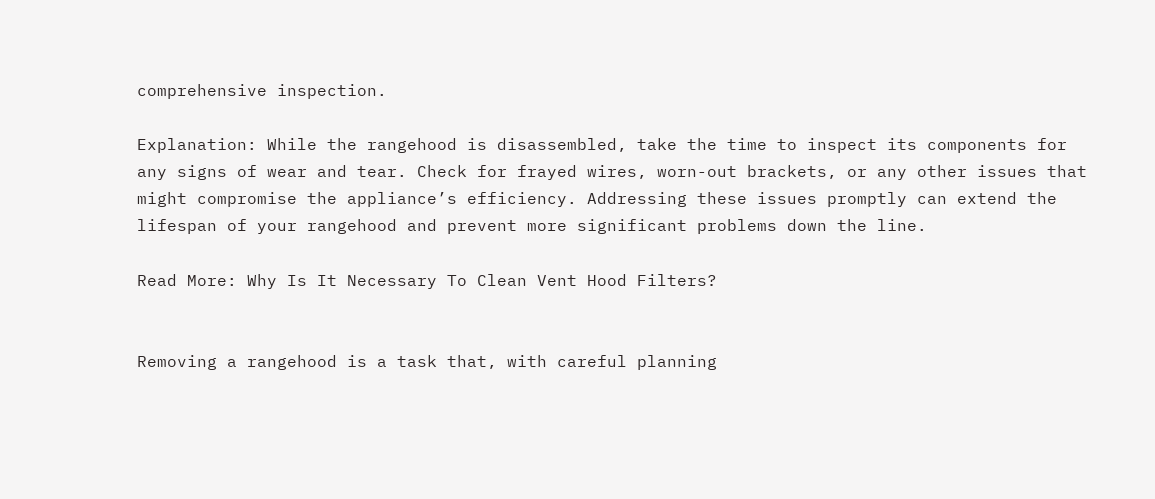comprehensive inspection.

Explanation: While the rangehood is disassembled, take the time to inspect its components for any signs of wear and tear. Check for frayed wires, worn-out brackets, or any other issues that might compromise the appliance’s efficiency. Addressing these issues promptly can extend the lifespan of your rangehood and prevent more significant problems down the line.

Read More: Why Is It Necessary To Clean Vent Hood Filters?


Removing a rangehood is a task that, with careful planning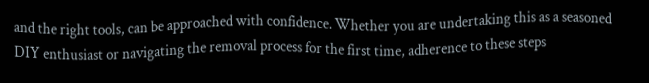and the right tools, can be approached with confidence. Whether you are undertaking this as a seasoned DIY enthusiast or navigating the removal process for the first time, adherence to these steps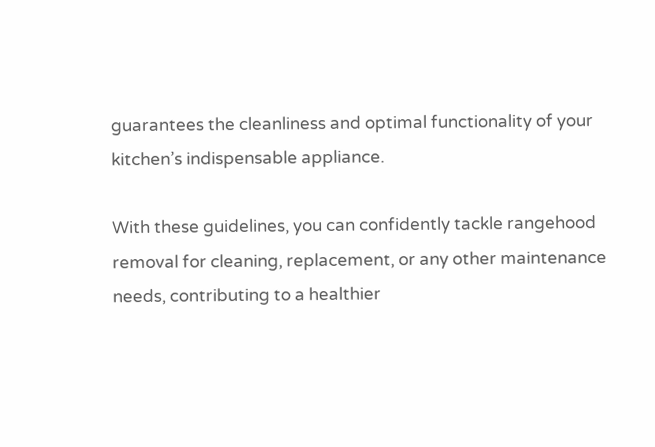guarantees the cleanliness and optimal functionality of your kitchen’s indispensable appliance.

With these guidelines, you can confidently tackle rangehood removal for cleaning, replacement, or any other maintenance needs, contributing to a healthier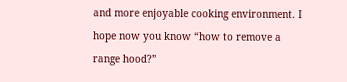and more enjoyable cooking environment. I hope now you know “how to remove a range hood?”